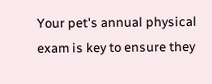Your pet's annual physical exam is key to ensure they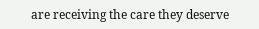are receiving the care they deserve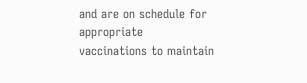and are on schedule for appropriate vaccinations to maintain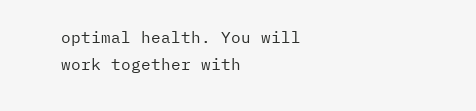optimal health. You will work together with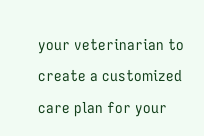your veterinarian to create a customized care plan for your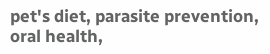pet's diet, parasite prevention, oral health,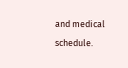and medical schedule.